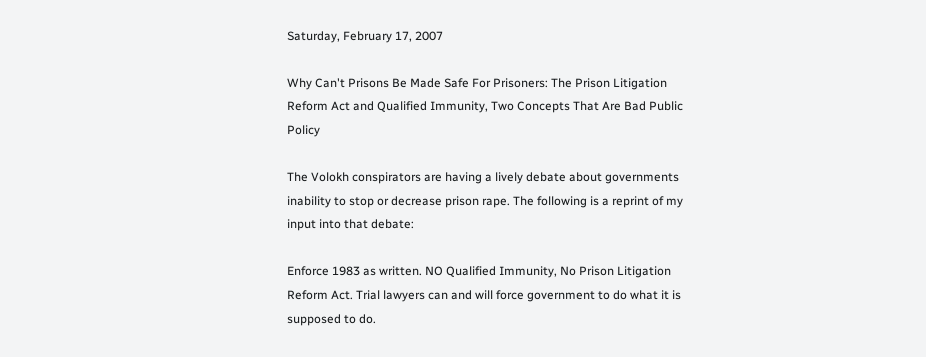Saturday, February 17, 2007

Why Can't Prisons Be Made Safe For Prisoners: The Prison Litigation Reform Act and Qualified Immunity, Two Concepts That Are Bad Public Policy

The Volokh conspirators are having a lively debate about governments inability to stop or decrease prison rape. The following is a reprint of my input into that debate:

Enforce 1983 as written. NO Qualified Immunity, No Prison Litigation Reform Act. Trial lawyers can and will force government to do what it is supposed to do.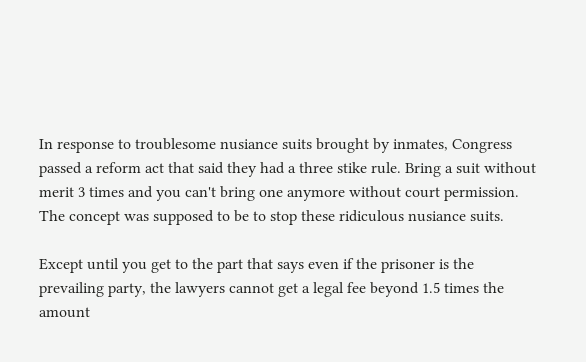In response to troublesome nusiance suits brought by inmates, Congress passed a reform act that said they had a three stike rule. Bring a suit without merit 3 times and you can't bring one anymore without court permission. The concept was supposed to be to stop these ridiculous nusiance suits.

Except until you get to the part that says even if the prisoner is the prevailing party, the lawyers cannot get a legal fee beyond 1.5 times the amount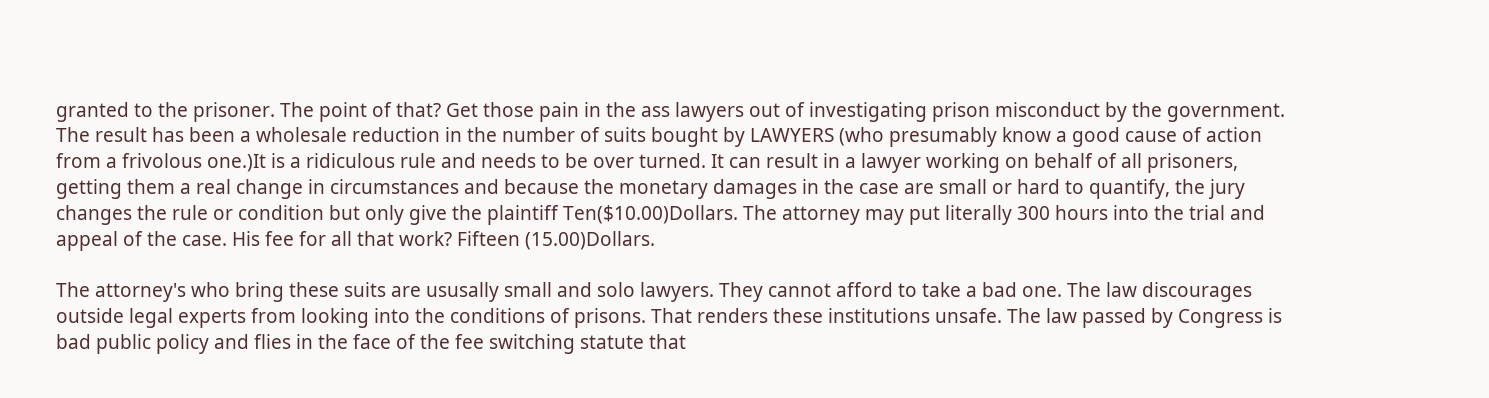granted to the prisoner. The point of that? Get those pain in the ass lawyers out of investigating prison misconduct by the government. The result has been a wholesale reduction in the number of suits bought by LAWYERS (who presumably know a good cause of action from a frivolous one.)It is a ridiculous rule and needs to be over turned. It can result in a lawyer working on behalf of all prisoners, getting them a real change in circumstances and because the monetary damages in the case are small or hard to quantify, the jury changes the rule or condition but only give the plaintiff Ten($10.00)Dollars. The attorney may put literally 300 hours into the trial and appeal of the case. His fee for all that work? Fifteen (15.00)Dollars.

The attorney's who bring these suits are ususally small and solo lawyers. They cannot afford to take a bad one. The law discourages outside legal experts from looking into the conditions of prisons. That renders these institutions unsafe. The law passed by Congress is bad public policy and flies in the face of the fee switching statute that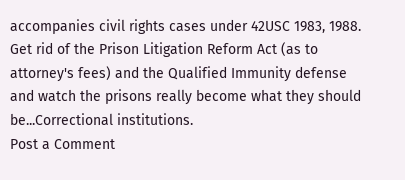accompanies civil rights cases under 42USC 1983, 1988.
Get rid of the Prison Litigation Reform Act (as to attorney's fees) and the Qualified Immunity defense and watch the prisons really become what they should be...Correctional institutions.
Post a Comment